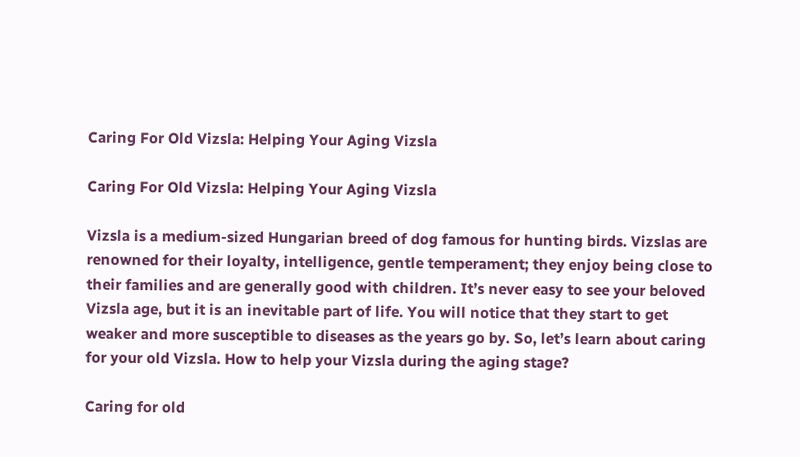Caring For Old Vizsla: Helping Your Aging Vizsla

Caring For Old Vizsla: Helping Your Aging Vizsla

Vizsla is a medium-sized Hungarian breed of dog famous for hunting birds. Vizslas are renowned for their loyalty, intelligence, gentle temperament; they enjoy being close to their families and are generally good with children. It’s never easy to see your beloved Vizsla age, but it is an inevitable part of life. You will notice that they start to get weaker and more susceptible to diseases as the years go by. So, let’s learn about caring for your old Vizsla. How to help your Vizsla during the aging stage?

Caring for old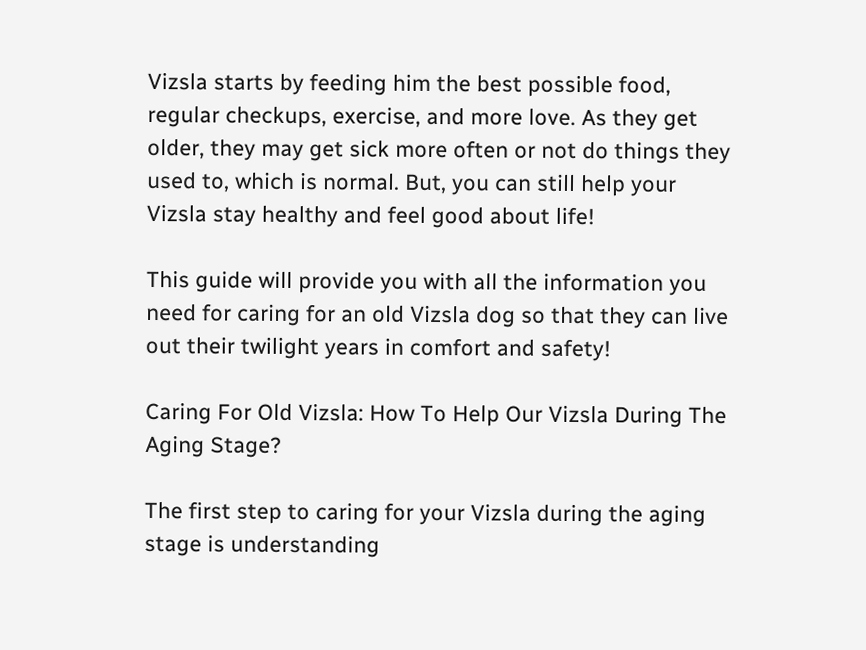Vizsla starts by feeding him the best possible food, regular checkups, exercise, and more love. As they get older, they may get sick more often or not do things they used to, which is normal. But, you can still help your Vizsla stay healthy and feel good about life!

This guide will provide you with all the information you need for caring for an old Vizsla dog so that they can live out their twilight years in comfort and safety!

Caring For Old Vizsla: How To Help Our Vizsla During The Aging Stage?

The first step to caring for your Vizsla during the aging stage is understanding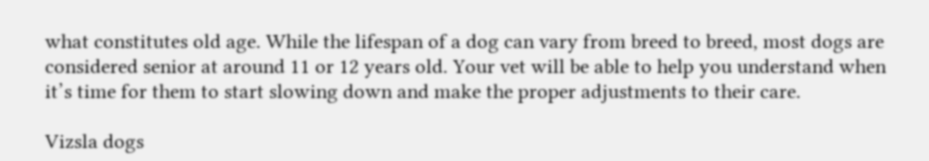what constitutes old age. While the lifespan of a dog can vary from breed to breed, most dogs are considered senior at around 11 or 12 years old. Your vet will be able to help you understand when it’s time for them to start slowing down and make the proper adjustments to their care.

Vizsla dogs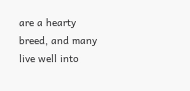are a hearty breed, and many live well into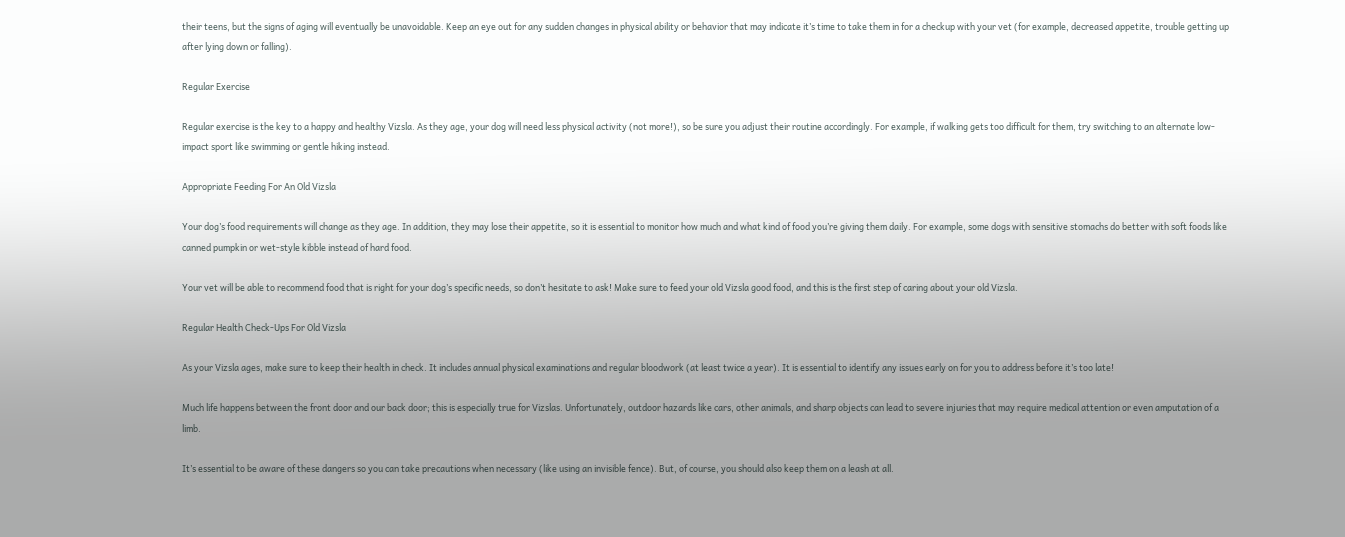their teens, but the signs of aging will eventually be unavoidable. Keep an eye out for any sudden changes in physical ability or behavior that may indicate it’s time to take them in for a checkup with your vet (for example, decreased appetite, trouble getting up after lying down or falling).

Regular Exercise

Regular exercise is the key to a happy and healthy Vizsla. As they age, your dog will need less physical activity (not more!), so be sure you adjust their routine accordingly. For example, if walking gets too difficult for them, try switching to an alternate low-impact sport like swimming or gentle hiking instead.

Appropriate Feeding For An Old Vizsla

Your dog’s food requirements will change as they age. In addition, they may lose their appetite, so it is essential to monitor how much and what kind of food you’re giving them daily. For example, some dogs with sensitive stomachs do better with soft foods like canned pumpkin or wet-style kibble instead of hard food.

Your vet will be able to recommend food that is right for your dog’s specific needs, so don’t hesitate to ask! Make sure to feed your old Vizsla good food, and this is the first step of caring about your old Vizsla.

Regular Health Check-Ups For Old Vizsla

As your Vizsla ages, make sure to keep their health in check. It includes annual physical examinations and regular bloodwork (at least twice a year). It is essential to identify any issues early on for you to address before it’s too late!

Much life happens between the front door and our back door; this is especially true for Vizslas. Unfortunately, outdoor hazards like cars, other animals, and sharp objects can lead to severe injuries that may require medical attention or even amputation of a limb.

It’s essential to be aware of these dangers so you can take precautions when necessary (like using an invisible fence). But, of course, you should also keep them on a leash at all.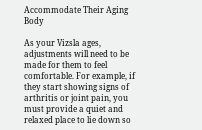Accommodate Their Aging Body

As your Vizsla ages, adjustments will need to be made for them to feel comfortable. For example, if they start showing signs of arthritis or joint pain, you must provide a quiet and relaxed place to lie down so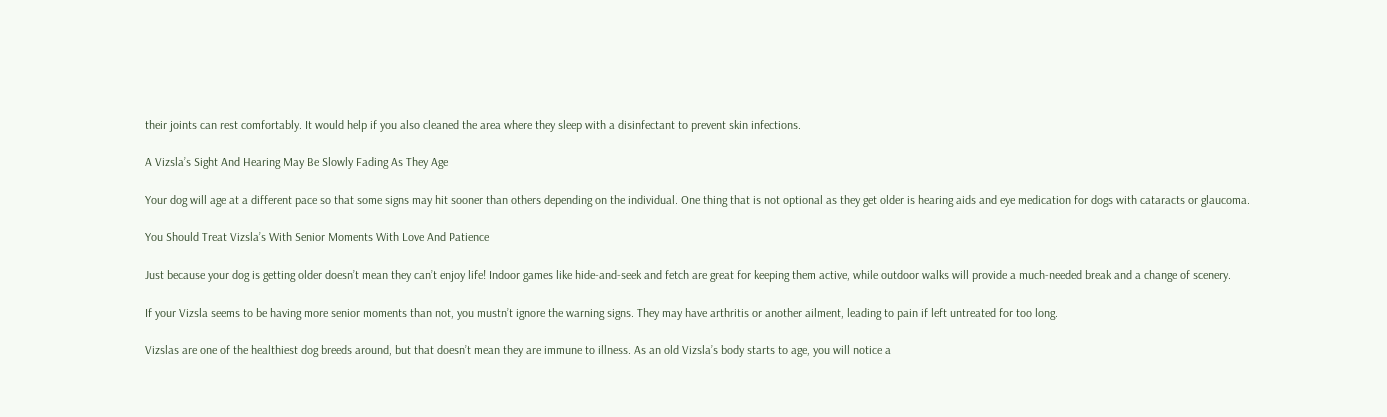their joints can rest comfortably. It would help if you also cleaned the area where they sleep with a disinfectant to prevent skin infections.

A Vizsla’s Sight And Hearing May Be Slowly Fading As They Age

Your dog will age at a different pace so that some signs may hit sooner than others depending on the individual. One thing that is not optional as they get older is hearing aids and eye medication for dogs with cataracts or glaucoma.

You Should Treat Vizsla’s With Senior Moments With Love And Patience

Just because your dog is getting older doesn’t mean they can’t enjoy life! Indoor games like hide-and-seek and fetch are great for keeping them active, while outdoor walks will provide a much-needed break and a change of scenery.

If your Vizsla seems to be having more senior moments than not, you mustn’t ignore the warning signs. They may have arthritis or another ailment, leading to pain if left untreated for too long.

Vizslas are one of the healthiest dog breeds around, but that doesn’t mean they are immune to illness. As an old Vizsla’s body starts to age, you will notice a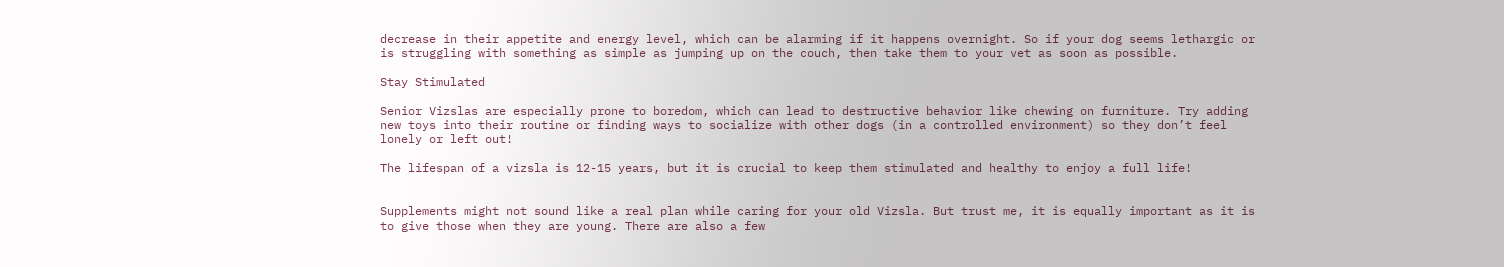decrease in their appetite and energy level, which can be alarming if it happens overnight. So if your dog seems lethargic or is struggling with something as simple as jumping up on the couch, then take them to your vet as soon as possible.

Stay Stimulated

Senior Vizslas are especially prone to boredom, which can lead to destructive behavior like chewing on furniture. Try adding new toys into their routine or finding ways to socialize with other dogs (in a controlled environment) so they don’t feel lonely or left out!

The lifespan of a vizsla is 12-15 years, but it is crucial to keep them stimulated and healthy to enjoy a full life!


Supplements might not sound like a real plan while caring for your old Vizsla. But trust me, it is equally important as it is to give those when they are young. There are also a few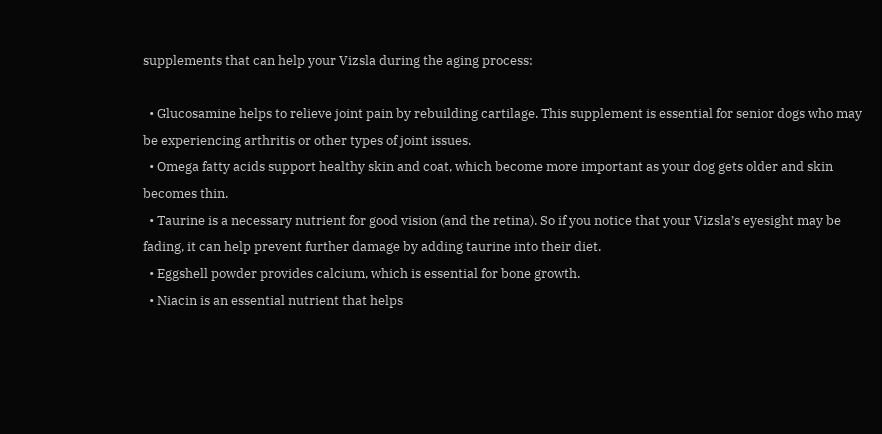supplements that can help your Vizsla during the aging process:

  • Glucosamine helps to relieve joint pain by rebuilding cartilage. This supplement is essential for senior dogs who may be experiencing arthritis or other types of joint issues.
  • Omega fatty acids support healthy skin and coat, which become more important as your dog gets older and skin becomes thin.
  • Taurine is a necessary nutrient for good vision (and the retina). So if you notice that your Vizsla’s eyesight may be fading, it can help prevent further damage by adding taurine into their diet.
  • Eggshell powder provides calcium, which is essential for bone growth.
  • Niacin is an essential nutrient that helps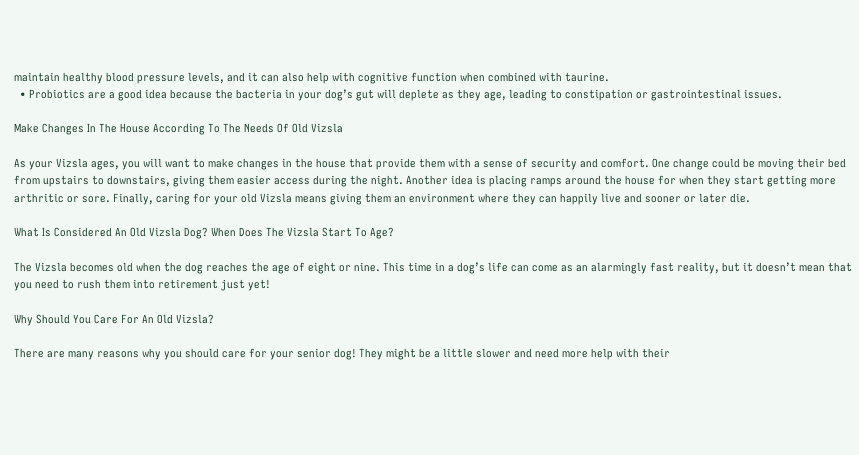maintain healthy blood pressure levels, and it can also help with cognitive function when combined with taurine.
  • Probiotics are a good idea because the bacteria in your dog’s gut will deplete as they age, leading to constipation or gastrointestinal issues.

Make Changes In The House According To The Needs Of Old Vizsla

As your Vizsla ages, you will want to make changes in the house that provide them with a sense of security and comfort. One change could be moving their bed from upstairs to downstairs, giving them easier access during the night. Another idea is placing ramps around the house for when they start getting more arthritic or sore. Finally, caring for your old Vizsla means giving them an environment where they can happily live and sooner or later die.

What Is Considered An Old Vizsla Dog? When Does The Vizsla Start To Age?

The Vizsla becomes old when the dog reaches the age of eight or nine. This time in a dog’s life can come as an alarmingly fast reality, but it doesn’t mean that you need to rush them into retirement just yet!

Why Should You Care For An Old Vizsla?

There are many reasons why you should care for your senior dog! They might be a little slower and need more help with their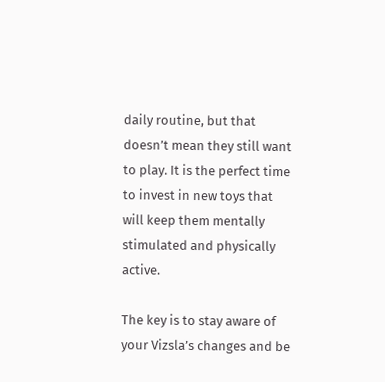daily routine, but that doesn’t mean they still want to play. It is the perfect time to invest in new toys that will keep them mentally stimulated and physically active.

The key is to stay aware of your Vizsla’s changes and be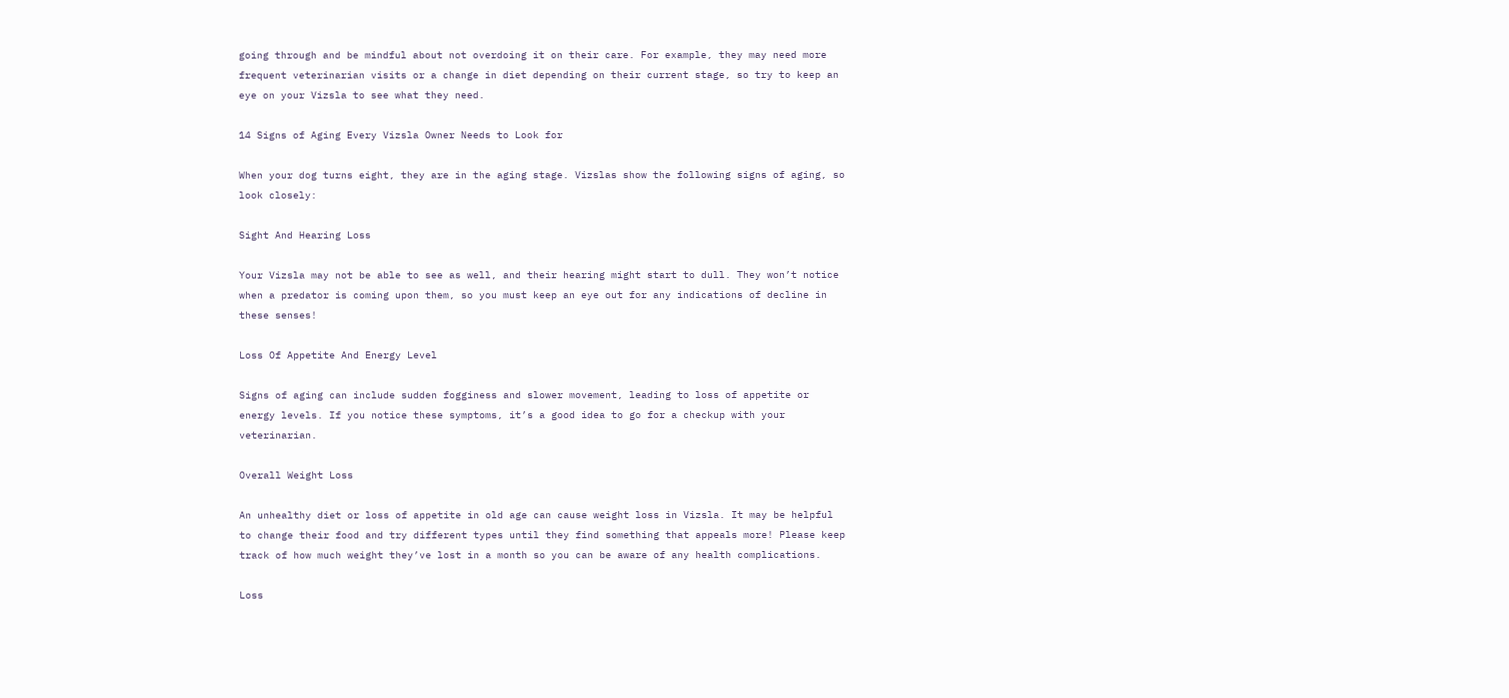going through and be mindful about not overdoing it on their care. For example, they may need more frequent veterinarian visits or a change in diet depending on their current stage, so try to keep an eye on your Vizsla to see what they need.

14 Signs of Aging Every Vizsla Owner Needs to Look for

When your dog turns eight, they are in the aging stage. Vizslas show the following signs of aging, so look closely:

Sight And Hearing Loss

Your Vizsla may not be able to see as well, and their hearing might start to dull. They won’t notice when a predator is coming upon them, so you must keep an eye out for any indications of decline in these senses!

Loss Of Appetite And Energy Level

Signs of aging can include sudden fogginess and slower movement, leading to loss of appetite or energy levels. If you notice these symptoms, it’s a good idea to go for a checkup with your veterinarian.

Overall Weight Loss

An unhealthy diet or loss of appetite in old age can cause weight loss in Vizsla. It may be helpful to change their food and try different types until they find something that appeals more! Please keep track of how much weight they’ve lost in a month so you can be aware of any health complications.

Loss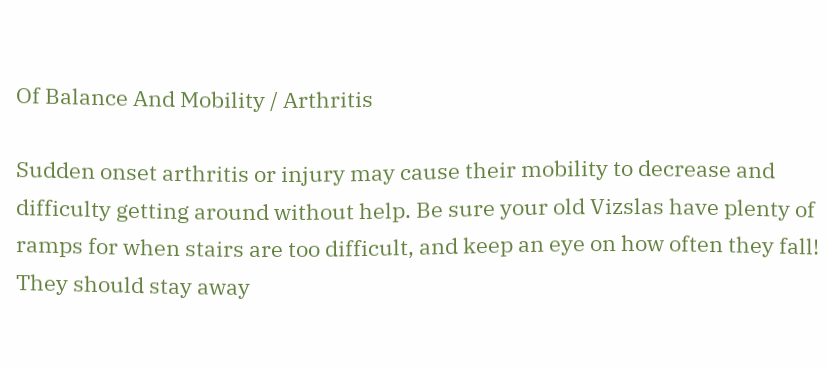Of Balance And Mobility / Arthritis

Sudden onset arthritis or injury may cause their mobility to decrease and difficulty getting around without help. Be sure your old Vizslas have plenty of ramps for when stairs are too difficult, and keep an eye on how often they fall! They should stay away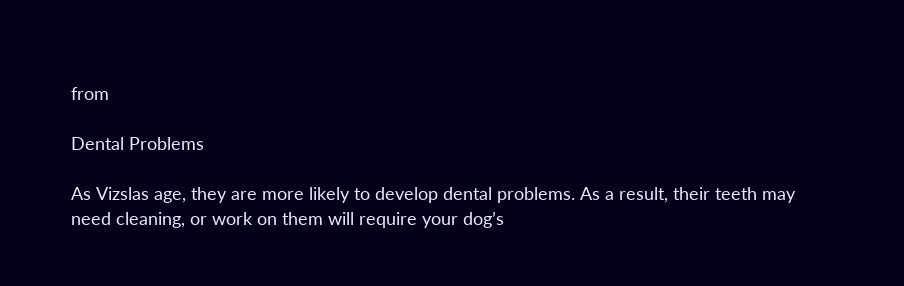from

Dental Problems

As Vizslas age, they are more likely to develop dental problems. As a result, their teeth may need cleaning, or work on them will require your dog’s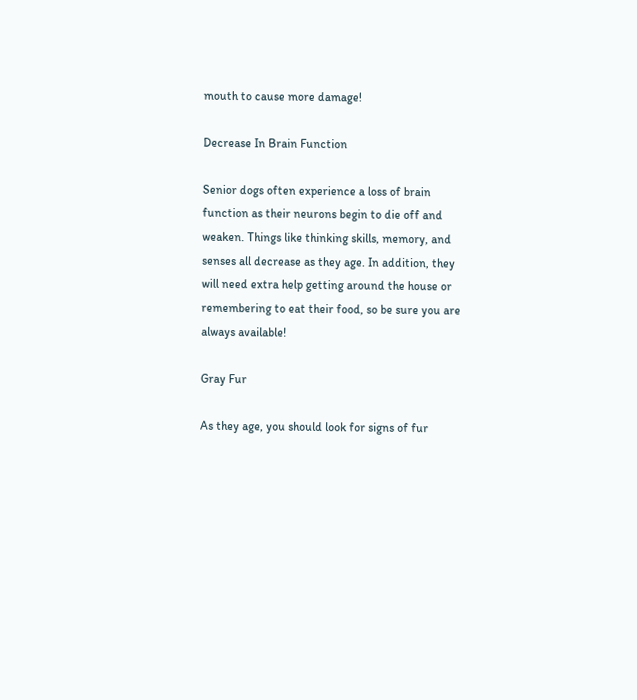mouth to cause more damage!

Decrease In Brain Function

Senior dogs often experience a loss of brain function as their neurons begin to die off and weaken. Things like thinking skills, memory, and senses all decrease as they age. In addition, they will need extra help getting around the house or remembering to eat their food, so be sure you are always available!

Gray Fur

As they age, you should look for signs of fur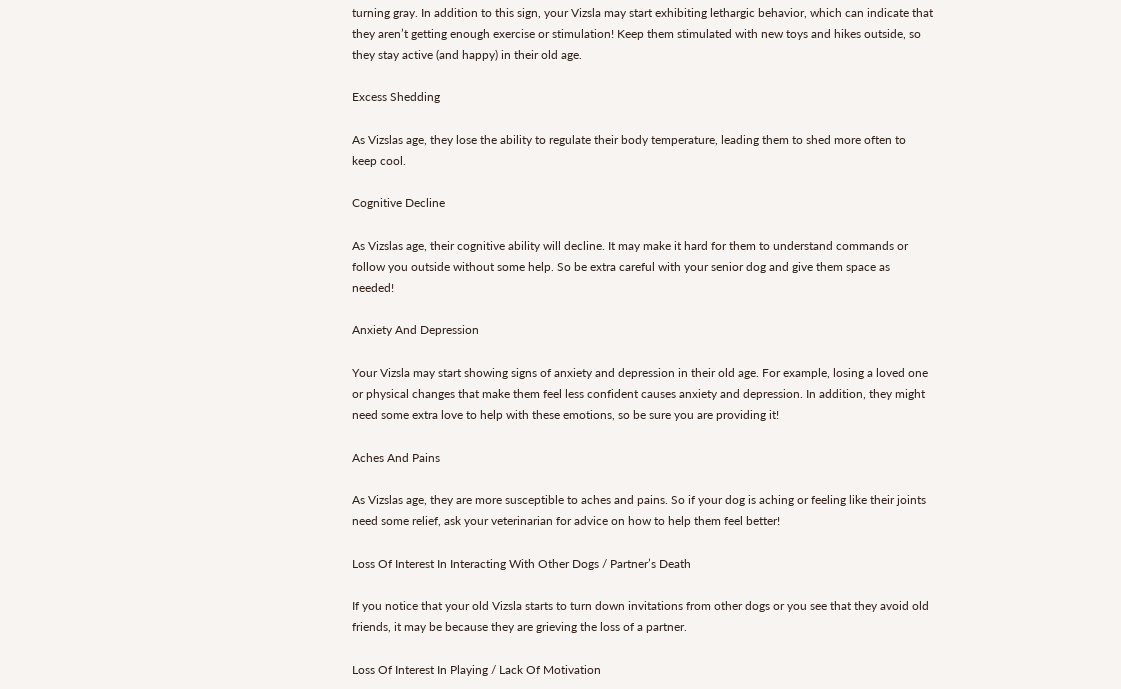turning gray. In addition to this sign, your Vizsla may start exhibiting lethargic behavior, which can indicate that they aren’t getting enough exercise or stimulation! Keep them stimulated with new toys and hikes outside, so they stay active (and happy) in their old age.

Excess Shedding

As Vizslas age, they lose the ability to regulate their body temperature, leading them to shed more often to keep cool.

Cognitive Decline

As Vizslas age, their cognitive ability will decline. It may make it hard for them to understand commands or follow you outside without some help. So be extra careful with your senior dog and give them space as needed!

Anxiety And Depression

Your Vizsla may start showing signs of anxiety and depression in their old age. For example, losing a loved one or physical changes that make them feel less confident causes anxiety and depression. In addition, they might need some extra love to help with these emotions, so be sure you are providing it!

Aches And Pains

As Vizslas age, they are more susceptible to aches and pains. So if your dog is aching or feeling like their joints need some relief, ask your veterinarian for advice on how to help them feel better!

Loss Of Interest In Interacting With Other Dogs / Partner’s Death

If you notice that your old Vizsla starts to turn down invitations from other dogs or you see that they avoid old friends, it may be because they are grieving the loss of a partner.

Loss Of Interest In Playing / Lack Of Motivation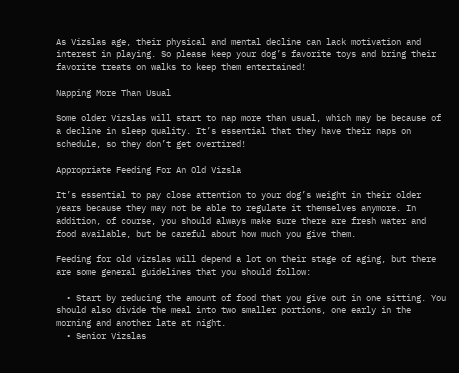As Vizslas age, their physical and mental decline can lack motivation and interest in playing. So please keep your dog’s favorite toys and bring their favorite treats on walks to keep them entertained!

Napping More Than Usual

Some older Vizslas will start to nap more than usual, which may be because of a decline in sleep quality. It’s essential that they have their naps on schedule, so they don’t get overtired!

Appropriate Feeding For An Old Vizsla

It’s essential to pay close attention to your dog’s weight in their older years because they may not be able to regulate it themselves anymore. In addition, of course, you should always make sure there are fresh water and food available, but be careful about how much you give them.

Feeding for old vizslas will depend a lot on their stage of aging, but there are some general guidelines that you should follow:

  • Start by reducing the amount of food that you give out in one sitting. You should also divide the meal into two smaller portions, one early in the morning and another late at night.
  • Senior Vizslas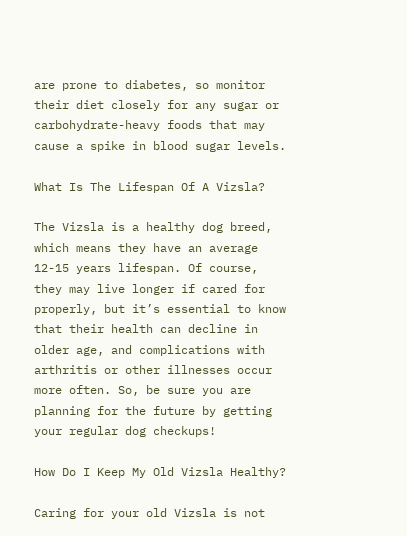are prone to diabetes, so monitor their diet closely for any sugar or carbohydrate-heavy foods that may cause a spike in blood sugar levels.

What Is The Lifespan Of A Vizsla?

The Vizsla is a healthy dog breed, which means they have an average 12-15 years lifespan. Of course, they may live longer if cared for properly, but it’s essential to know that their health can decline in older age, and complications with arthritis or other illnesses occur more often. So, be sure you are planning for the future by getting your regular dog checkups!

How Do I Keep My Old Vizsla Healthy?

Caring for your old Vizsla is not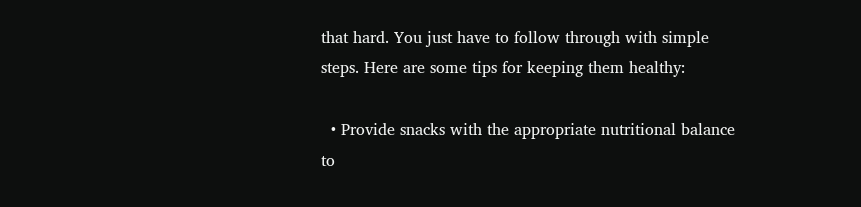that hard. You just have to follow through with simple steps. Here are some tips for keeping them healthy:

  • Provide snacks with the appropriate nutritional balance to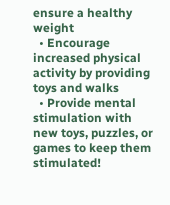ensure a healthy weight
  • Encourage increased physical activity by providing toys and walks
  • Provide mental stimulation with new toys, puzzles, or games to keep them stimulated!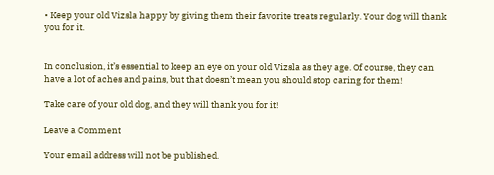• Keep your old Vizsla happy by giving them their favorite treats regularly. Your dog will thank you for it.


In conclusion, it’s essential to keep an eye on your old Vizsla as they age. Of course, they can have a lot of aches and pains, but that doesn’t mean you should stop caring for them!

Take care of your old dog, and they will thank you for it!

Leave a Comment

Your email address will not be published.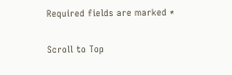Required fields are marked *

Scroll to Top